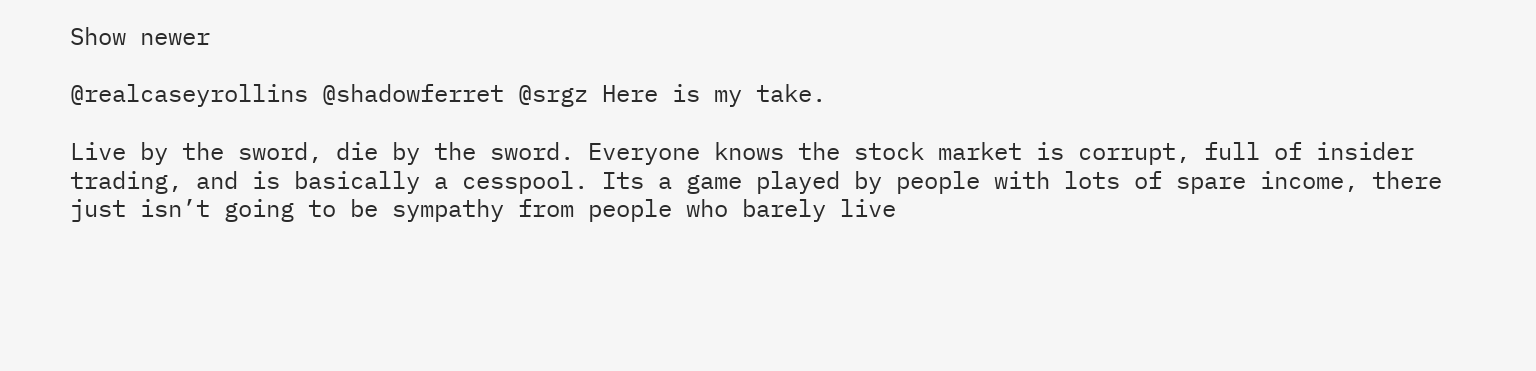Show newer

@realcaseyrollins @shadowferret @srgz Here is my take.

Live by the sword, die by the sword. Everyone knows the stock market is corrupt, full of insider trading, and is basically a cesspool. Its a game played by people with lots of spare income, there just isn’t going to be sympathy from people who barely live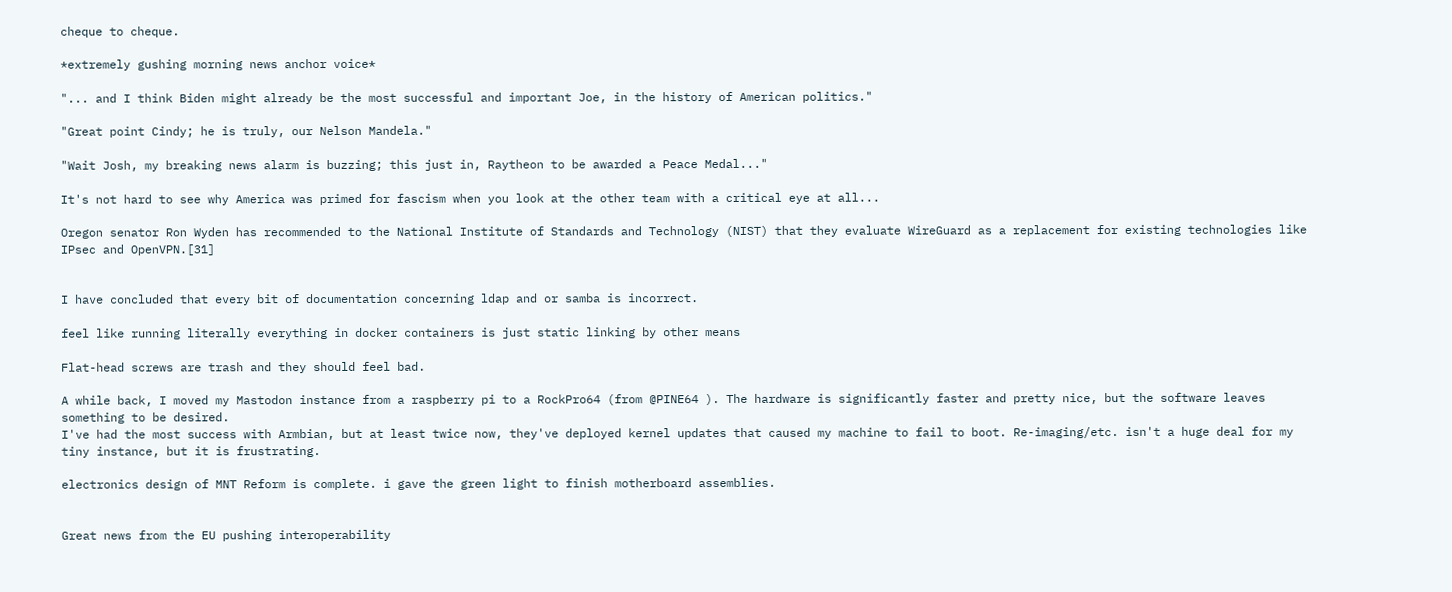cheque to cheque.

*extremely gushing morning news anchor voice*

"... and I think Biden might already be the most successful and important Joe, in the history of American politics."

"Great point Cindy; he is truly, our Nelson Mandela."

"Wait Josh, my breaking news alarm is buzzing; this just in, Raytheon to be awarded a Peace Medal..."

It's not hard to see why America was primed for fascism when you look at the other team with a critical eye at all...

Oregon senator Ron Wyden has recommended to the National Institute of Standards and Technology (NIST) that they evaluate WireGuard as a replacement for existing technologies like IPsec and OpenVPN.[31]


I have concluded that every bit of documentation concerning ldap and or samba is incorrect.

feel like running literally everything in docker containers is just static linking by other means

Flat-head screws are trash and they should feel bad.

A while back, I moved my Mastodon instance from a raspberry pi to a RockPro64 (from @PINE64 ). The hardware is significantly faster and pretty nice, but the software leaves something to be desired.
I've had the most success with Armbian, but at least twice now, they've deployed kernel updates that caused my machine to fail to boot. Re-imaging/etc. isn't a huge deal for my tiny instance, but it is frustrating.

electronics design of MNT Reform is complete. i gave the green light to finish motherboard assemblies.


Great news from the EU pushing interoperability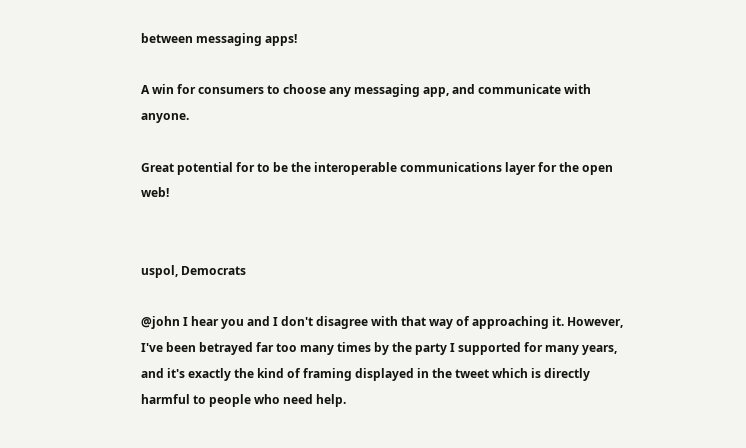between messaging apps!

A win for consumers to choose any messaging app, and communicate with anyone.

Great potential for to be the interoperable communications layer for the open web!


uspol, Democrats

@john I hear you and I don't disagree with that way of approaching it. However, I've been betrayed far too many times by the party I supported for many years, and it's exactly the kind of framing displayed in the tweet which is directly harmful to people who need help.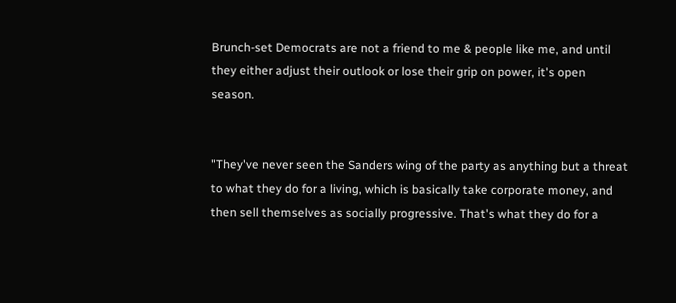Brunch-set Democrats are not a friend to me & people like me, and until they either adjust their outlook or lose their grip on power, it's open season.


"They've never seen the Sanders wing of the party as anything but a threat to what they do for a living, which is basically take corporate money, and then sell themselves as socially progressive. That's what they do for a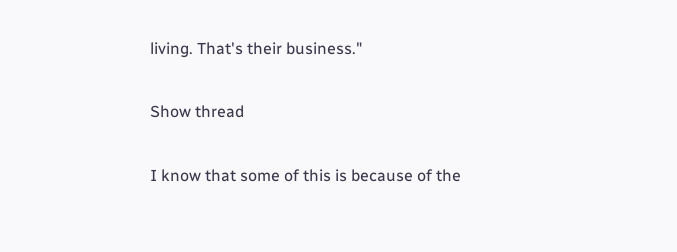living. That's their business."


Show thread


I know that some of this is because of the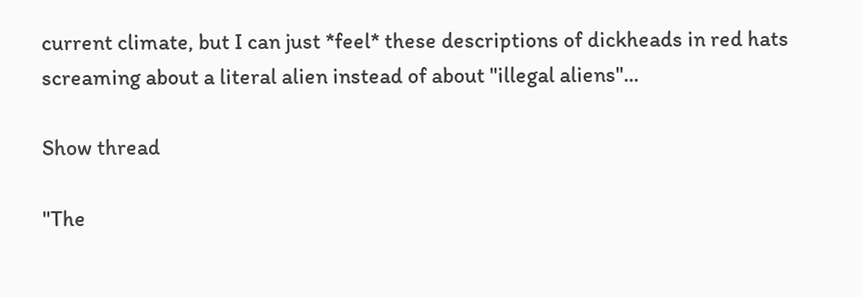current climate, but I can just *feel* these descriptions of dickheads in red hats screaming about a literal alien instead of about "illegal aliens"...

Show thread

"The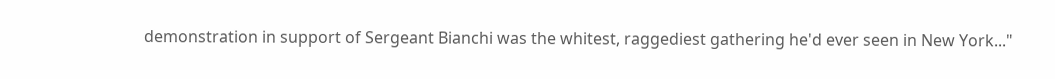demonstration in support of Sergeant Bianchi was the whitest, raggediest gathering he'd ever seen in New York..."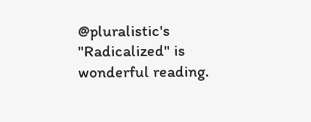@pluralistic's "Radicalized" is wonderful reading.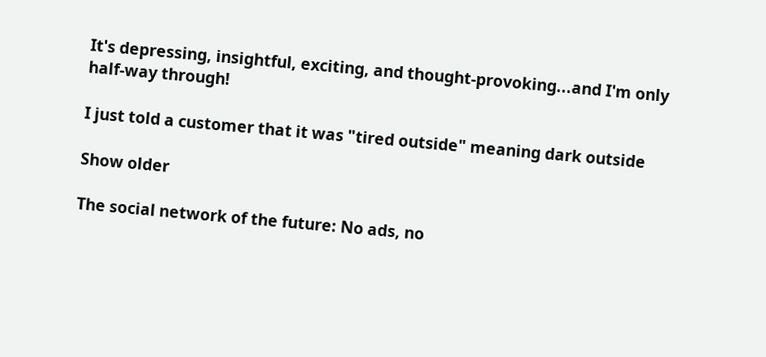It's depressing, insightful, exciting, and thought-provoking...and I'm only half-way through!

I just told a customer that it was "tired outside" meaning dark outside

Show older

The social network of the future: No ads, no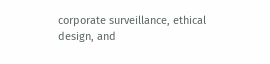corporate surveillance, ethical design, and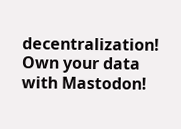decentralization! Own your data with Mastodon!